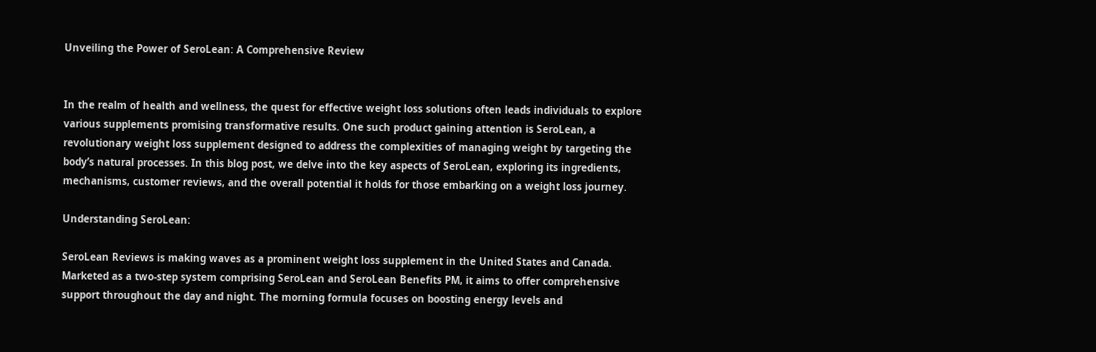Unveiling the Power of SeroLean: A Comprehensive Review


In the realm of health and wellness, the quest for effective weight loss solutions often leads individuals to explore various supplements promising transformative results. One such product gaining attention is SeroLean, a revolutionary weight loss supplement designed to address the complexities of managing weight by targeting the body’s natural processes. In this blog post, we delve into the key aspects of SeroLean, exploring its ingredients, mechanisms, customer reviews, and the overall potential it holds for those embarking on a weight loss journey.

Understanding SeroLean:

SeroLean Reviews is making waves as a prominent weight loss supplement in the United States and Canada. Marketed as a two-step system comprising SeroLean and SeroLean Benefits PM, it aims to offer comprehensive support throughout the day and night. The morning formula focuses on boosting energy levels and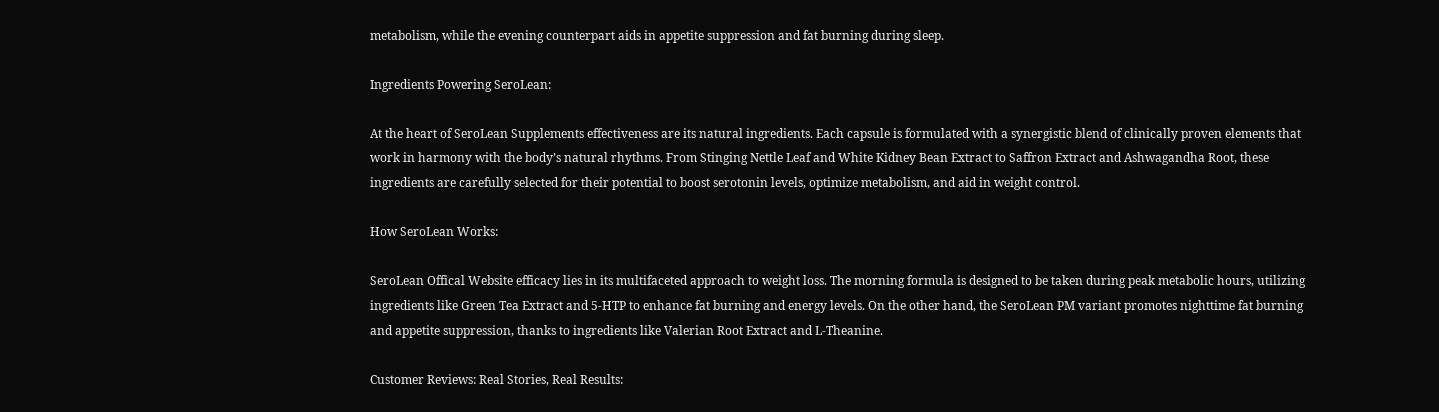metabolism, while the evening counterpart aids in appetite suppression and fat burning during sleep.

Ingredients Powering SeroLean:

At the heart of SeroLean Supplements effectiveness are its natural ingredients. Each capsule is formulated with a synergistic blend of clinically proven elements that work in harmony with the body’s natural rhythms. From Stinging Nettle Leaf and White Kidney Bean Extract to Saffron Extract and Ashwagandha Root, these ingredients are carefully selected for their potential to boost serotonin levels, optimize metabolism, and aid in weight control.

How SeroLean Works:

SeroLean Offical Website efficacy lies in its multifaceted approach to weight loss. The morning formula is designed to be taken during peak metabolic hours, utilizing ingredients like Green Tea Extract and 5-HTP to enhance fat burning and energy levels. On the other hand, the SeroLean PM variant promotes nighttime fat burning and appetite suppression, thanks to ingredients like Valerian Root Extract and L-Theanine.

Customer Reviews: Real Stories, Real Results: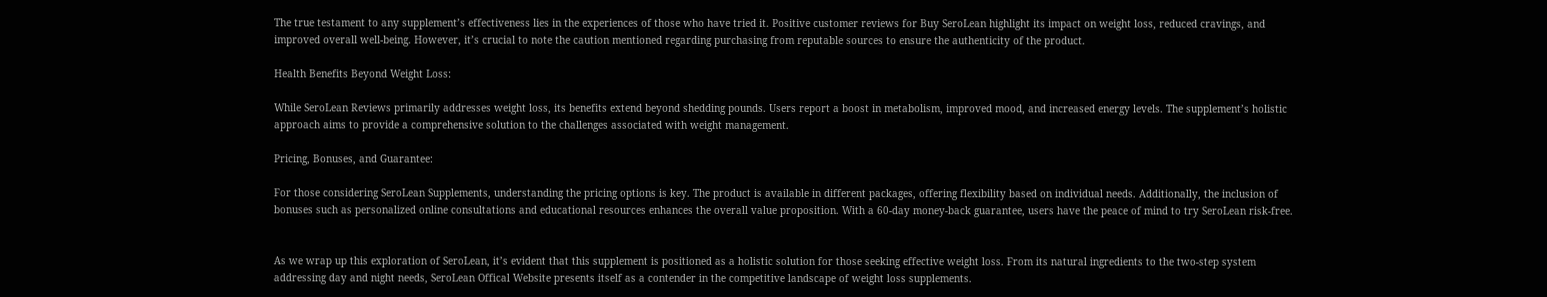The true testament to any supplement’s effectiveness lies in the experiences of those who have tried it. Positive customer reviews for Buy SeroLean highlight its impact on weight loss, reduced cravings, and improved overall well-being. However, it’s crucial to note the caution mentioned regarding purchasing from reputable sources to ensure the authenticity of the product.

Health Benefits Beyond Weight Loss:

While SeroLean Reviews primarily addresses weight loss, its benefits extend beyond shedding pounds. Users report a boost in metabolism, improved mood, and increased energy levels. The supplement’s holistic approach aims to provide a comprehensive solution to the challenges associated with weight management.

Pricing, Bonuses, and Guarantee:

For those considering SeroLean Supplements, understanding the pricing options is key. The product is available in different packages, offering flexibility based on individual needs. Additionally, the inclusion of bonuses such as personalized online consultations and educational resources enhances the overall value proposition. With a 60-day money-back guarantee, users have the peace of mind to try SeroLean risk-free.


As we wrap up this exploration of SeroLean, it’s evident that this supplement is positioned as a holistic solution for those seeking effective weight loss. From its natural ingredients to the two-step system addressing day and night needs, SeroLean Offical Website presents itself as a contender in the competitive landscape of weight loss supplements.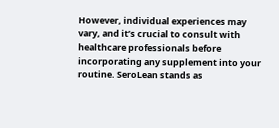However, individual experiences may vary, and it’s crucial to consult with healthcare professionals before incorporating any supplement into your routine. SeroLean stands as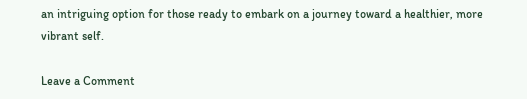an intriguing option for those ready to embark on a journey toward a healthier, more vibrant self.

Leave a Comment